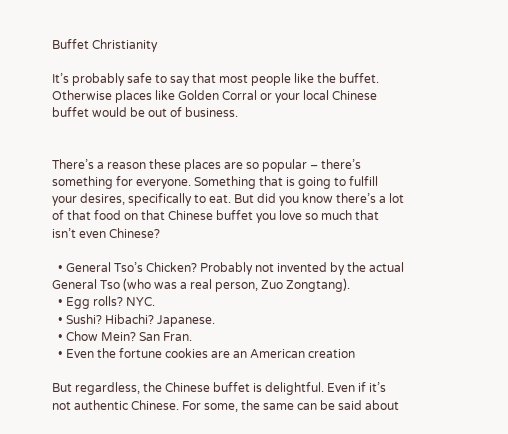Buffet Christianity

It’s probably safe to say that most people like the buffet. Otherwise places like Golden Corral or your local Chinese buffet would be out of business.


There’s a reason these places are so popular – there’s something for everyone. Something that is going to fulfill your desires, specifically to eat. But did you know there’s a lot of that food on that Chinese buffet you love so much that isn’t even Chinese?

  • General Tso’s Chicken? Probably not invented by the actual General Tso (who was a real person, Zuo Zongtang).
  • Egg rolls? NYC.
  • Sushi? Hibachi? Japanese.
  • Chow Mein? San Fran.
  • Even the fortune cookies are an American creation

But regardless, the Chinese buffet is delightful. Even if it’s not authentic Chinese. For some, the same can be said about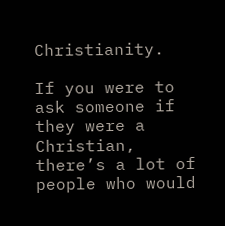Christianity.

If you were to ask someone if they were a Christian, there’s a lot of people who would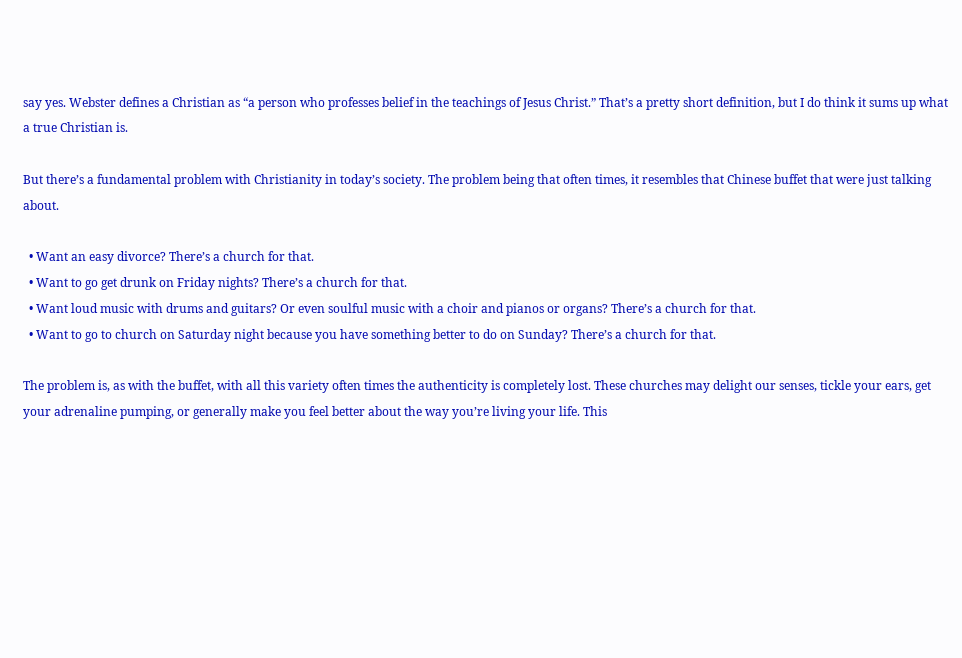say yes. Webster defines a Christian as “a person who professes belief in the teachings of Jesus Christ.” That’s a pretty short definition, but I do think it sums up what a true Christian is.

But there’s a fundamental problem with Christianity in today’s society. The problem being that often times, it resembles that Chinese buffet that were just talking about.

  • Want an easy divorce? There’s a church for that.
  • Want to go get drunk on Friday nights? There’s a church for that.
  • Want loud music with drums and guitars? Or even soulful music with a choir and pianos or organs? There’s a church for that.
  • Want to go to church on Saturday night because you have something better to do on Sunday? There’s a church for that.

The problem is, as with the buffet, with all this variety often times the authenticity is completely lost. These churches may delight our senses, tickle your ears, get your adrenaline pumping, or generally make you feel better about the way you’re living your life. This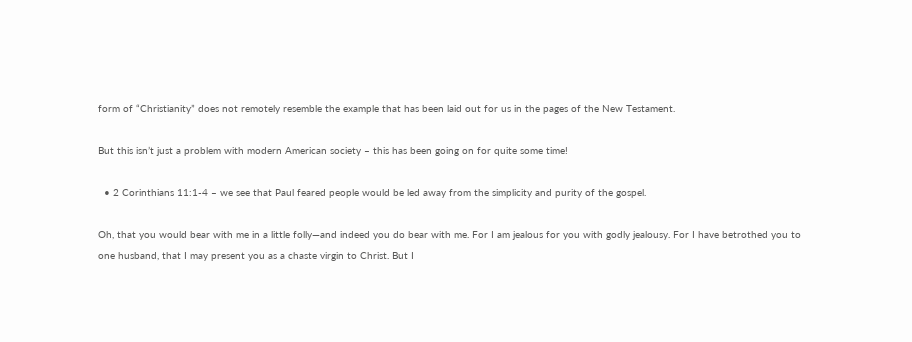form of “Christianity” does not remotely resemble the example that has been laid out for us in the pages of the New Testament.

But this isn’t just a problem with modern American society – this has been going on for quite some time!

  • 2 Corinthians 11:1-4 – we see that Paul feared people would be led away from the simplicity and purity of the gospel.

Oh, that you would bear with me in a little folly—and indeed you do bear with me. For I am jealous for you with godly jealousy. For I have betrothed you to one husband, that I may present you as a chaste virgin to Christ. But I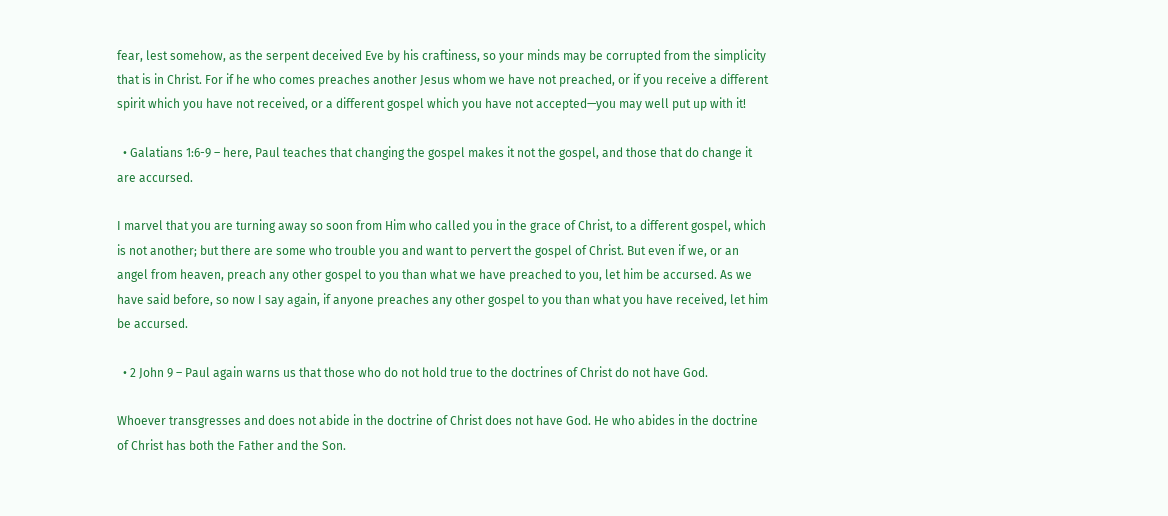fear, lest somehow, as the serpent deceived Eve by his craftiness, so your minds may be corrupted from the simplicity that is in Christ. For if he who comes preaches another Jesus whom we have not preached, or if you receive a different spirit which you have not received, or a different gospel which you have not accepted—you may well put up with it!

  • Galatians 1:6-9 – here, Paul teaches that changing the gospel makes it not the gospel, and those that do change it are accursed.

I marvel that you are turning away so soon from Him who called you in the grace of Christ, to a different gospel, which is not another; but there are some who trouble you and want to pervert the gospel of Christ. But even if we, or an angel from heaven, preach any other gospel to you than what we have preached to you, let him be accursed. As we have said before, so now I say again, if anyone preaches any other gospel to you than what you have received, let him be accursed.

  • 2 John 9 – Paul again warns us that those who do not hold true to the doctrines of Christ do not have God.

Whoever transgresses and does not abide in the doctrine of Christ does not have God. He who abides in the doctrine of Christ has both the Father and the Son.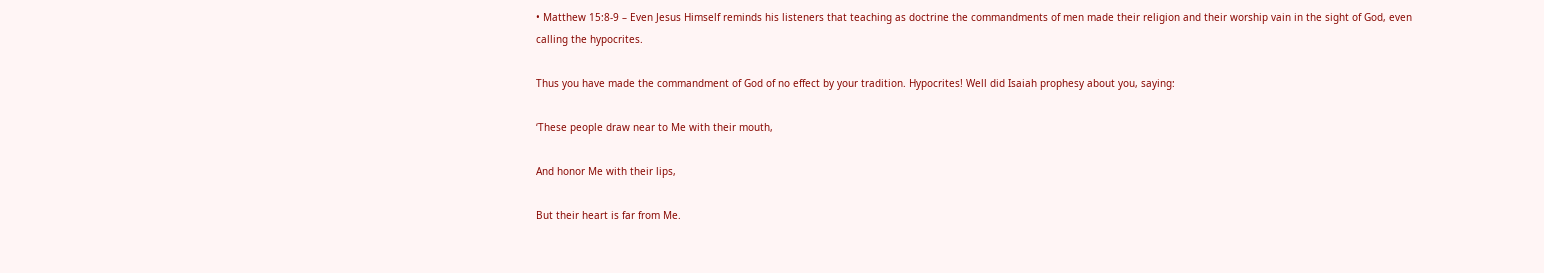• Matthew 15:8-9 – Even Jesus Himself reminds his listeners that teaching as doctrine the commandments of men made their religion and their worship vain in the sight of God, even calling the hypocrites.

Thus you have made the commandment of God of no effect by your tradition. Hypocrites! Well did Isaiah prophesy about you, saying:

‘These people draw near to Me with their mouth,

And honor Me with their lips,

But their heart is far from Me.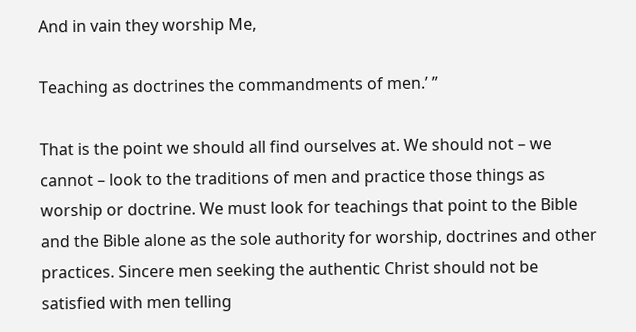And in vain they worship Me,

Teaching as doctrines the commandments of men.’ ”

That is the point we should all find ourselves at. We should not – we cannot – look to the traditions of men and practice those things as worship or doctrine. We must look for teachings that point to the Bible and the Bible alone as the sole authority for worship, doctrines and other practices. Sincere men seeking the authentic Christ should not be satisfied with men telling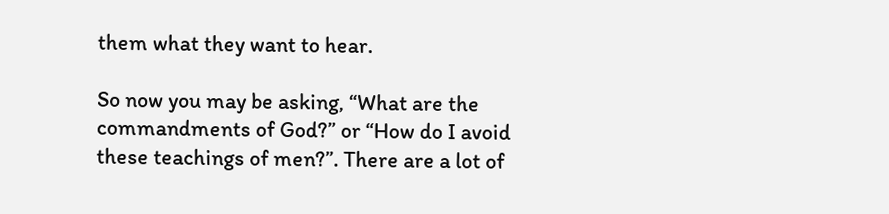them what they want to hear.

So now you may be asking, “What are the commandments of God?” or “How do I avoid these teachings of men?”. There are a lot of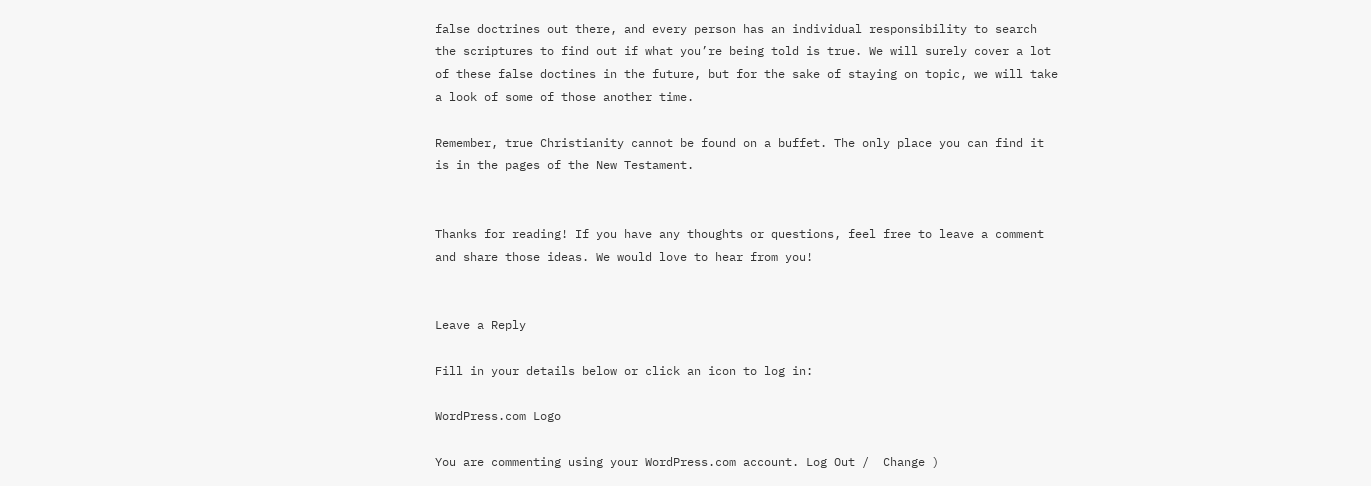false doctrines out there, and every person has an individual responsibility to search the scriptures to find out if what you’re being told is true. We will surely cover a lot of these false doctines in the future, but for the sake of staying on topic, we will take a look of some of those another time.

Remember, true Christianity cannot be found on a buffet. The only place you can find it is in the pages of the New Testament.


Thanks for reading! If you have any thoughts or questions, feel free to leave a comment and share those ideas. We would love to hear from you!


Leave a Reply

Fill in your details below or click an icon to log in:

WordPress.com Logo

You are commenting using your WordPress.com account. Log Out /  Change )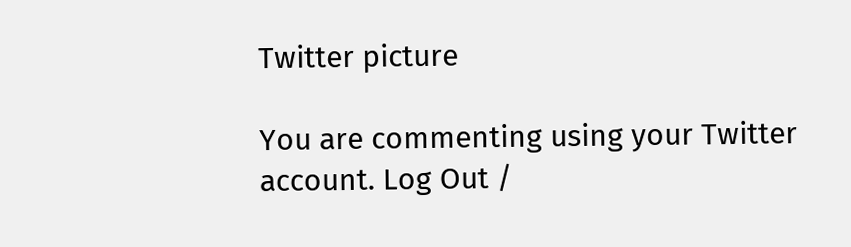Twitter picture

You are commenting using your Twitter account. Log Out /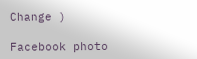Change )

Facebook photo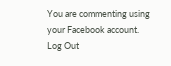You are commenting using your Facebook account. Log Out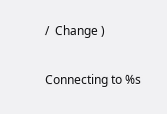/  Change )

Connecting to %s